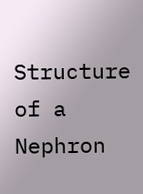Structure of a Nephron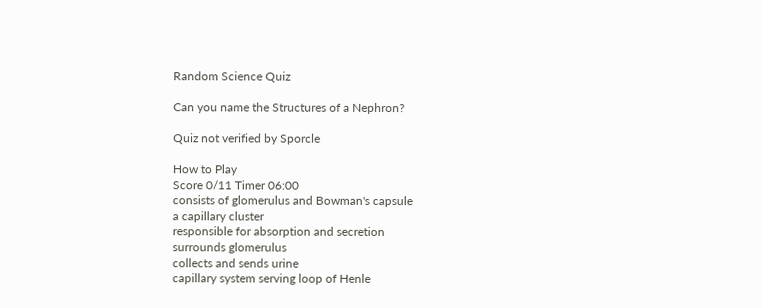Random Science Quiz

Can you name the Structures of a Nephron?

Quiz not verified by Sporcle

How to Play
Score 0/11 Timer 06:00
consists of glomerulus and Bowman's capsule
a capillary cluster
responsible for absorption and secretion
surrounds glomerulus
collects and sends urine
capillary system serving loop of Henle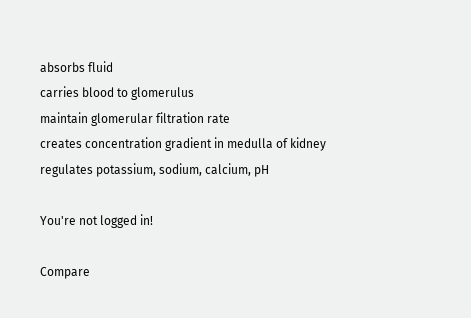absorbs fluid
carries blood to glomerulus
maintain glomerular filtration rate
creates concentration gradient in medulla of kidney
regulates potassium, sodium, calcium, pH

You're not logged in!

Compare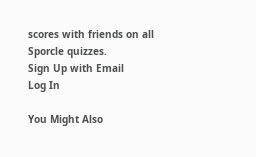scores with friends on all Sporcle quizzes.
Sign Up with Email
Log In

You Might Also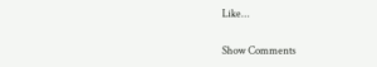Like...

Show Comments